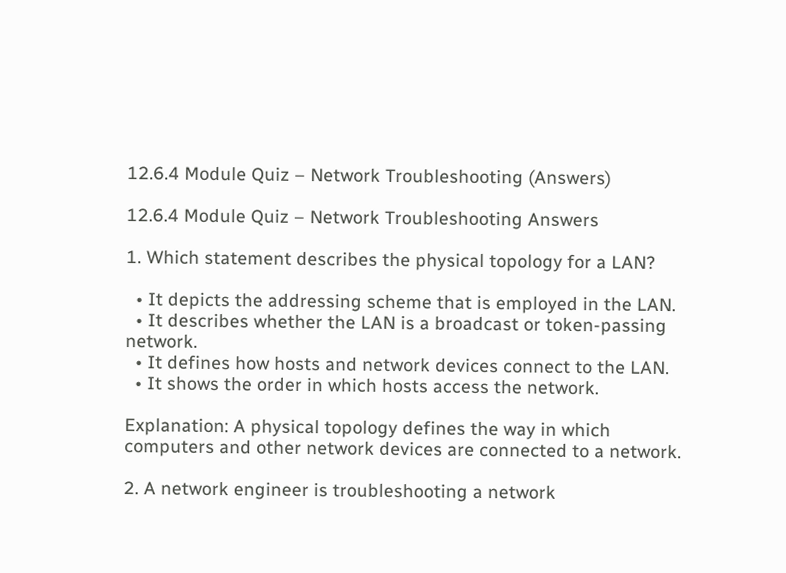12.6.4 Module Quiz – Network Troubleshooting (Answers)

12.6.4 Module Quiz – Network Troubleshooting Answers

1. Which statement describes the physical topology for a LAN?

  • It depicts the addressing scheme that is employed in the LAN.
  • It describes whether the LAN is a broadcast or token-passing network.
  • It defines how hosts and network devices connect to the LAN.
  • It shows the order in which hosts access the network.

Explanation: A physical topology defines the way in which computers and other network devices are connected to a network.

2. A network engineer is troubleshooting a network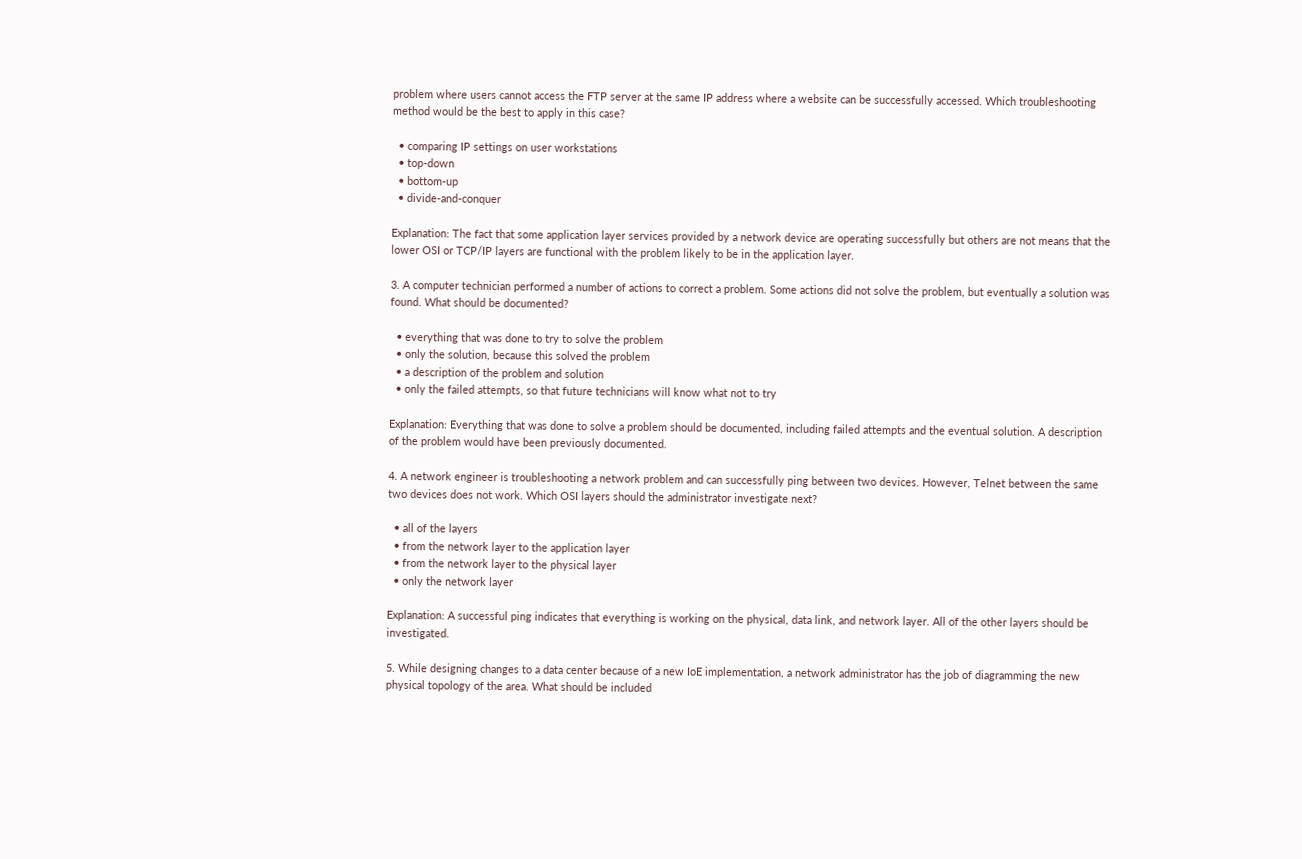problem where users cannot access the FTP server at the same IP address where a website can be successfully accessed. Which troubleshooting method would be the best to apply in this case?

  • comparing IP settings on user workstations
  • top-down
  • bottom-up
  • divide-and-conquer

Explanation: The fact that some application layer services provided by a network device are operating successfully but others are not means that the lower OSI or TCP/IP layers are functional with the problem likely to be in the application layer.

3. A computer technician performed a number of actions to correct a problem. Some actions did not solve the problem, but eventually a solution was found. What should be documented?

  • everything that was done to try to solve the problem
  • only the solution, because this solved the problem
  • a description of the problem and solution
  • only the failed attempts, so that future technicians will know what not to try

Explanation: Everything that was done to solve a problem should be documented, including failed attempts and the eventual solution. A description of the problem would have been previously documented.

4. A network engineer is troubleshooting a network problem and can successfully ping between two devices. However, Telnet between the same two devices does not work. Which OSI layers should the administrator investigate next?

  • all of the layers
  • from the network layer to the application layer
  • from the network layer to the physical layer
  • only the network layer

Explanation: A successful ping indicates that everything is working on the physical, data link, and network layer. All of the other layers should be investigated.

5. While designing changes to a data center because of a new IoE implementation, a network administrator has the job of diagramming the new physical topology of the area. What should be included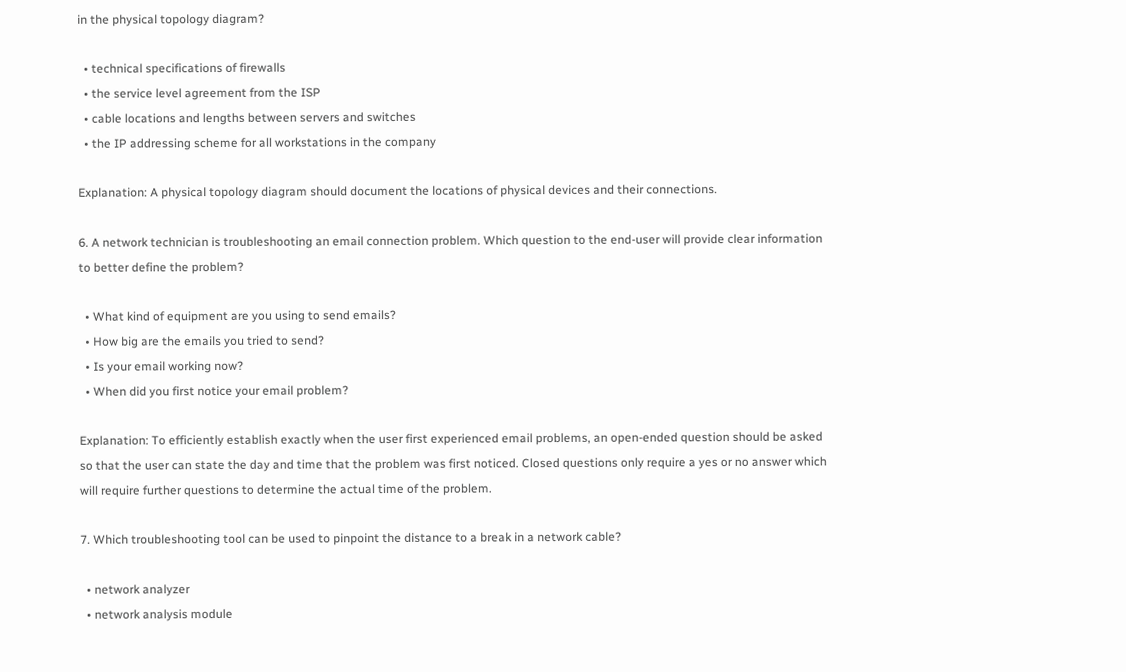in the physical topology diagram?

  • technical specifications of firewalls
  • the service level agreement from the ISP
  • cable locations and lengths between servers and switches
  • the IP addressing scheme for all workstations in the company

Explanation: A physical topology diagram should document the locations of physical devices and their connections.

6. A network technician is troubleshooting an email connection problem. Which question to the end-user will provide clear information to better define the problem?

  • What kind of equipment are you using to send emails?
  • How big are the emails you tried to send?
  • Is your email working now?
  • When did you first notice your email problem?

Explanation: To efficiently establish exactly when the user first experienced email problems, an open-ended question should be asked so that the user can state the day and time that the problem was first noticed. Closed questions only require a yes or no answer which will require further questions to determine the actual time of the problem.

7. Which troubleshooting tool can be used to pinpoint the distance to a break in a network cable?

  • network analyzer
  • network analysis module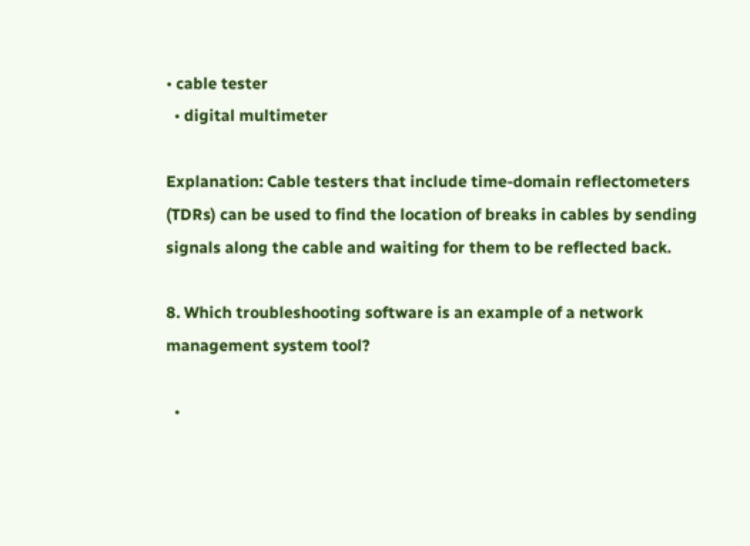• cable tester
  • digital multimeter

Explanation: Cable testers that include time-domain reflectometers (TDRs) can be used to find the location of breaks in cables by sending signals along the cable and waiting for them to be reflected back.

8. Which troubleshooting software is an example of a network management system tool?

  •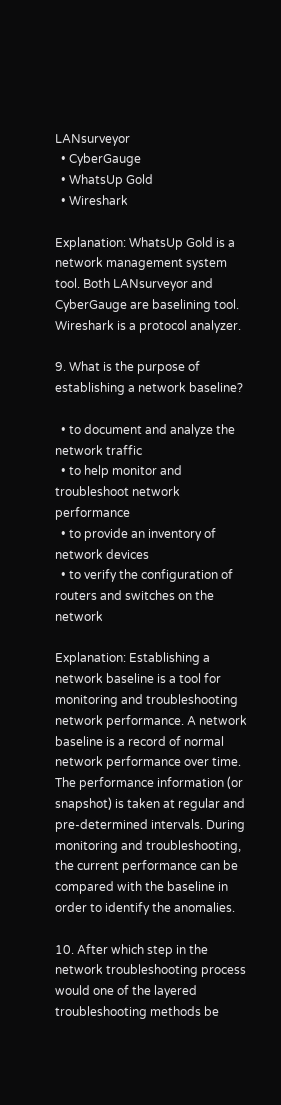LANsurveyor
  • CyberGauge
  • WhatsUp Gold
  • Wireshark

Explanation: WhatsUp Gold is a network management system tool. Both LANsurveyor and CyberGauge are baselining tool. Wireshark is a protocol analyzer.

9. What is the purpose of establishing a network baseline?

  • to document and analyze the network traffic
  • to help monitor and troubleshoot network performance
  • to provide an inventory of network devices
  • to verify the configuration of routers and switches on the network

Explanation: Establishing a network baseline is a tool for monitoring and troubleshooting network performance. A network baseline is a record of normal network performance over time. The performance information (or snapshot) is taken at regular and pre-determined intervals. During monitoring and troubleshooting, the current performance can be compared with the baseline in order to identify the anomalies.

10. After which step in the network troubleshooting process would one of the layered troubleshooting methods be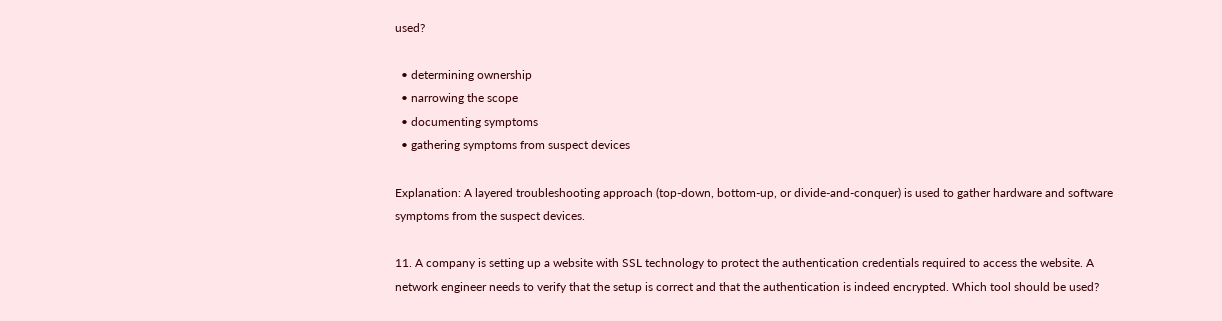used?

  • determining ownership
  • narrowing the scope
  • documenting symptoms
  • gathering symptoms from suspect devices

Explanation: A layered troubleshooting approach (top-down, bottom-up, or divide-and-conquer) is used to gather hardware and software symptoms from the suspect devices.

11. A company is setting up a website with SSL technology to protect the authentication credentials required to access the website. A network engineer needs to verify that the setup is correct and that the authentication is indeed encrypted. Which tool should be used?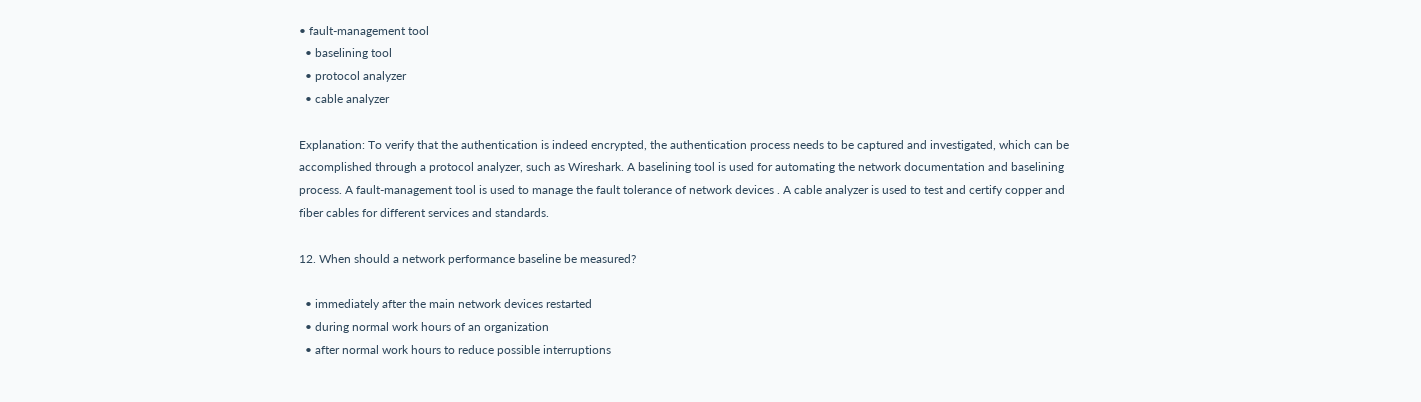• fault-management tool
  • baselining tool
  • protocol analyzer
  • cable analyzer

Explanation: To verify that the authentication is indeed encrypted, the authentication process needs to be captured and investigated, which can be accomplished through a protocol analyzer, such as Wireshark. A baselining tool is used for automating the network documentation and baselining process. A fault-management tool is used to manage the fault tolerance of network devices . A cable analyzer is used to test and certify copper and fiber cables for different services and standards.

12. When should a network performance baseline be measured?

  • immediately after the main network devices restarted
  • during normal work hours of an organization
  • after normal work hours to reduce possible interruptions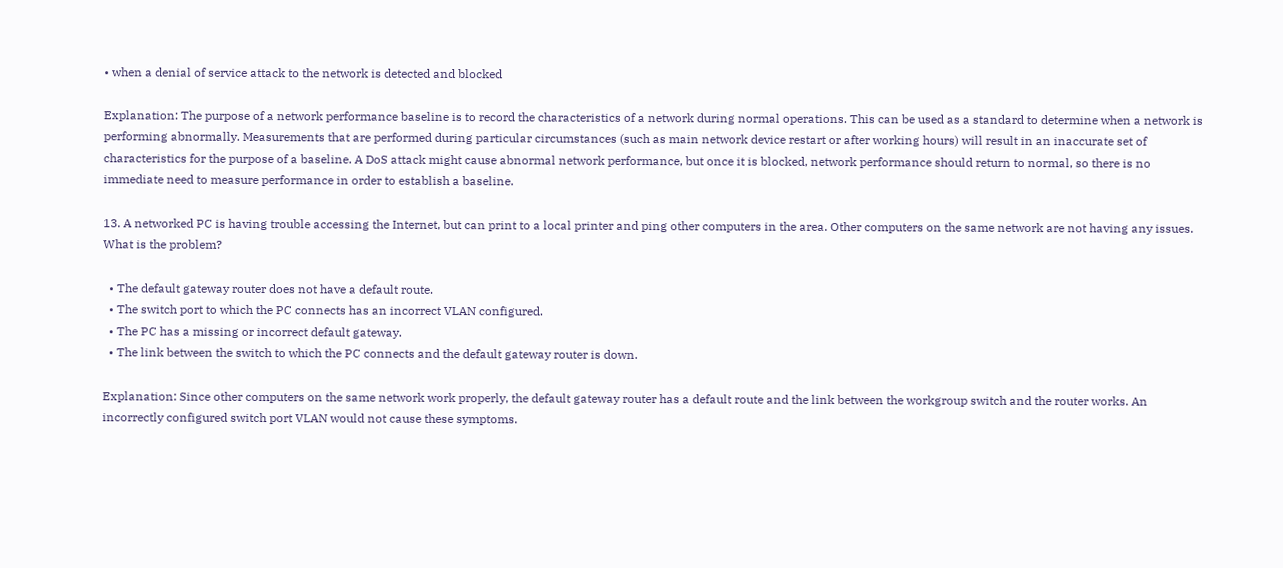• when a denial of service attack to the network is detected and blocked

Explanation: The purpose of a network performance baseline is to record the characteristics of a network during normal operations. This can be used as a standard to determine when a network is performing abnormally. Measurements that are performed during particular circumstances (such as main network device restart or after working hours) will result in an inaccurate set of characteristics for the purpose of a baseline. A DoS attack might cause abnormal network performance, but once it is blocked, network performance should return to normal, so there is no immediate need to measure performance in order to establish a baseline.

13. A networked PC is having trouble accessing the Internet, but can print to a local printer and ping other computers in the area. Other computers on the same network are not having any issues. What is the problem?

  • The default gateway router does not have a default route.
  • The switch port to which the PC connects has an incorrect VLAN configured.
  • The PC has a missing or incorrect default gateway.
  • The link between the switch to which the PC connects and the default gateway router is down.

Explanation: Since other computers on the same network work properly, the default gateway router has a default route and the link between the workgroup switch and the router works. An incorrectly configured switch port VLAN would not cause these symptoms.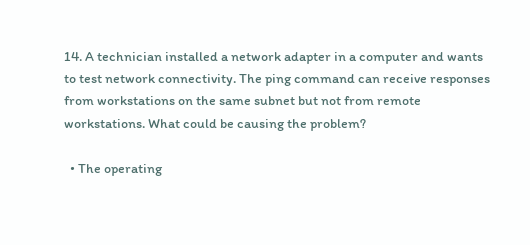14. A technician installed a network adapter in a computer and wants to test network connectivity. The ping command can receive responses from workstations on the same subnet but not from remote workstations. What could be causing the problem?

  • The operating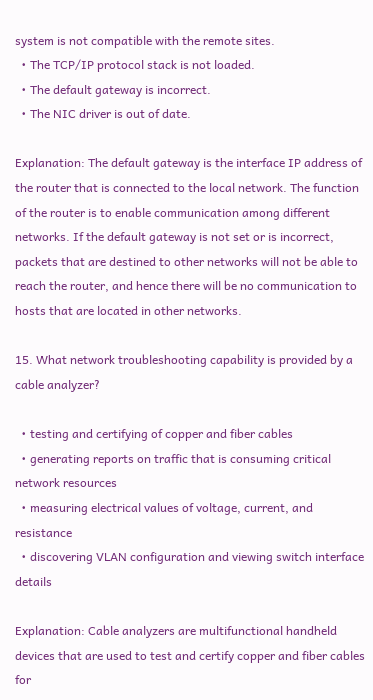system is not compatible with the remote sites.
  • The TCP/IP protocol stack is not loaded.
  • The default gateway is incorrect.
  • The NIC driver is out of date.

Explanation: The default gateway is the interface IP address of the router that is connected to the local network. The function of the router is to enable communication among different networks. If the default gateway is not set or is incorrect, packets that are destined to other networks will not be able to reach the router, and hence there will be no communication to hosts that are located in other networks.

15. What network troubleshooting capability is provided by a cable analyzer?

  • testing and certifying of copper and fiber cables
  • generating reports on traffic that is consuming critical network resources
  • measuring electrical values of voltage, current, and resistance
  • discovering VLAN configuration and viewing switch interface details

Explanation: Cable analyzers are multifunctional handheld devices that are used to test and certify copper and fiber cables for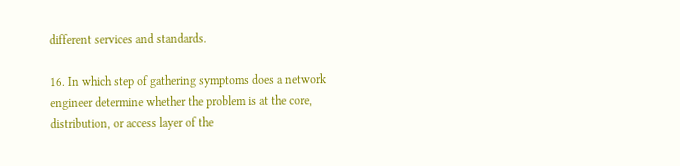different services and standards.

16. In which step of gathering symptoms does a network engineer determine whether the problem is at the core, distribution, or access layer of the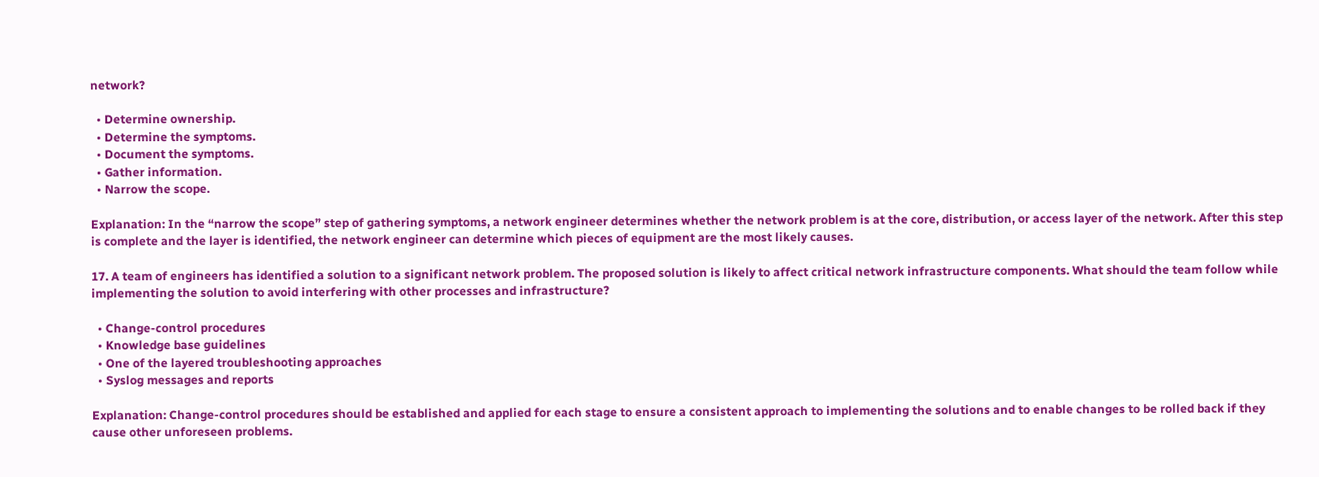network?

  • Determine ownership.
  • Determine the symptoms.
  • Document the symptoms.
  • Gather information.
  • Narrow the scope.

Explanation: In the “narrow the scope” step of gathering symptoms, a network engineer determines whether the network problem is at the core, distribution, or access layer of the network. After this step is complete and the layer is identified, the network engineer can determine which pieces of equipment are the most likely causes.

17. A team of engineers has identified a solution to a significant network problem. The proposed solution is likely to affect critical network infrastructure components. What should the team follow while implementing the solution to avoid interfering with other processes and infrastructure?

  • Change-control procedures
  • Knowledge base guidelines
  • One of the layered troubleshooting approaches
  • Syslog messages and reports

Explanation: Change-control procedures should be established and applied for each stage to ensure a consistent approach to implementing the solutions and to enable changes to be rolled back if they cause other unforeseen problems.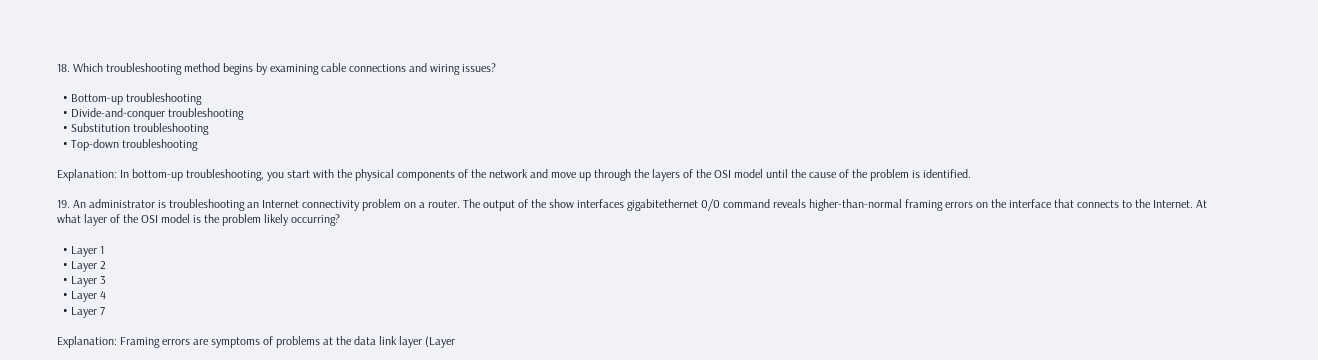18. Which troubleshooting method begins by examining cable connections and wiring issues?

  • Bottom-up troubleshooting
  • Divide-and-conquer troubleshooting
  • Substitution troubleshooting
  • Top-down troubleshooting

Explanation: In bottom-up troubleshooting, you start with the physical components of the network and move up through the layers of the OSI model until the cause of the problem is identified.

19. An administrator is troubleshooting an Internet connectivity problem on a router. The output of the show interfaces gigabitethernet 0/0 command reveals higher-than-normal framing errors on the interface that connects to the Internet. At what layer of the OSI model is the problem likely occurring?

  • Layer 1
  • Layer 2
  • Layer 3
  • Layer 4
  • Layer 7

Explanation: Framing errors are symptoms of problems at the data link layer (Layer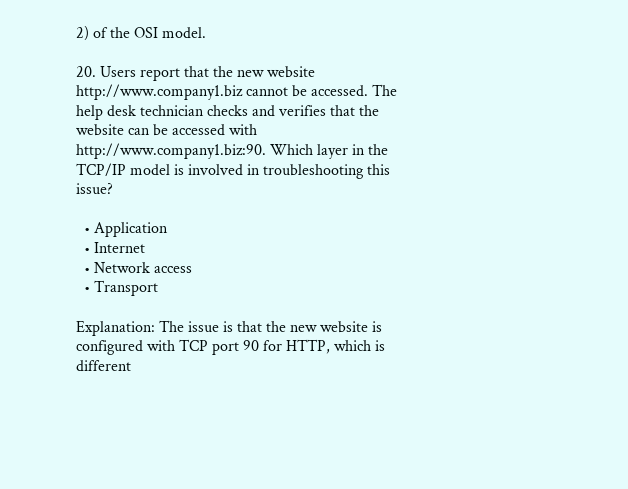2) of the OSI model.

20. Users report that the new website http://www.company1.biz cannot be accessed. The help desk technician checks and verifies that the website can be accessed with http://www.company1.biz:90. Which layer in the TCP/IP model is involved in troubleshooting this issue?

  • Application
  • Internet
  • Network access
  • Transport

Explanation: The issue is that the new website is configured with TCP port 90 for HTTP, which is different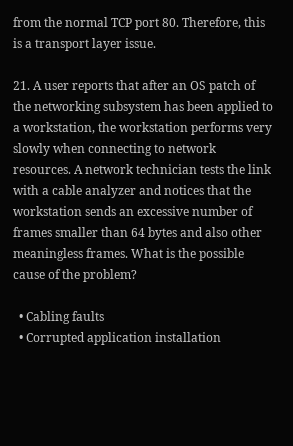from the normal TCP port 80. Therefore, this is a transport layer issue.

21. A user reports that after an OS patch of the networking subsystem has been applied to a workstation, the workstation performs very slowly when connecting to network resources. A network technician tests the link with a cable analyzer and notices that the workstation sends an excessive number of frames smaller than 64 bytes and also other meaningless frames. What is the possible cause of the problem?

  • Cabling faults
  • Corrupted application installation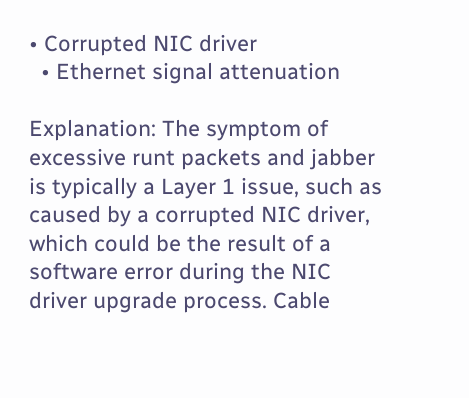• Corrupted NIC driver
  • Ethernet signal attenuation

Explanation: The symptom of excessive runt packets and jabber is typically a Layer 1 issue, such as caused by a corrupted NIC driver, which could be the result of a software error during the NIC driver upgrade process. Cable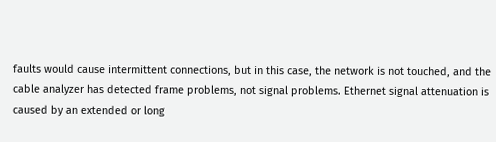faults would cause intermittent connections, but in this case, the network is not touched, and the cable analyzer has detected frame problems, not signal problems. Ethernet signal attenuation is caused by an extended or long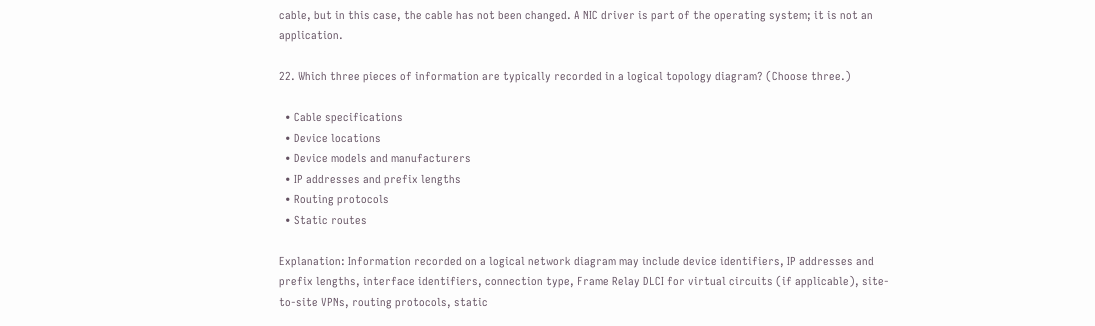cable, but in this case, the cable has not been changed. A NIC driver is part of the operating system; it is not an application.

22. Which three pieces of information are typically recorded in a logical topology diagram? (Choose three.)

  • Cable specifications
  • Device locations
  • Device models and manufacturers
  • IP addresses and prefix lengths
  • Routing protocols
  • Static routes

Explanation: Information recorded on a logical network diagram may include device identifiers, IP addresses and prefix lengths, interface identifiers, connection type, Frame Relay DLCI for virtual circuits (if applicable), site-to-site VPNs, routing protocols, static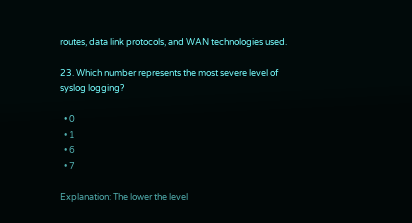routes, data link protocols, and WAN technologies used.

23. Which number represents the most severe level of syslog logging?

  • 0
  • 1
  • 6
  • 7

Explanation: The lower the level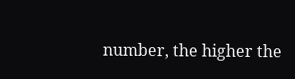number, the higher the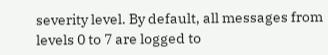severity level. By default, all messages from levels 0 to 7 are logged to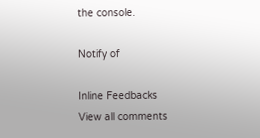the console.

Notify of

Inline Feedbacks
View all comments